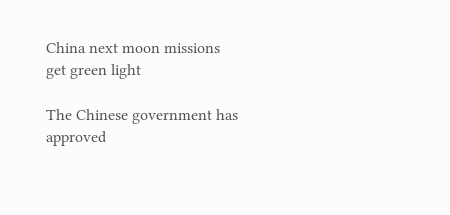China next moon missions get green light

The Chinese government has approved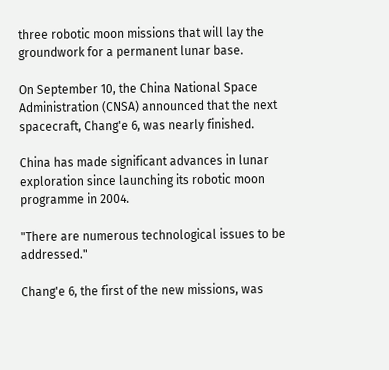three robotic moon missions that will lay the groundwork for a permanent lunar base.

On September 10, the China National Space Administration (CNSA) announced that the next spacecraft, Chang'e 6, was nearly finished.

China has made significant advances in lunar exploration since launching its robotic moon programme in 2004.

"There are numerous technological issues to be addressed."

Chang'e 6, the first of the new missions, was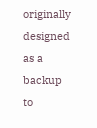originally designed as a backup to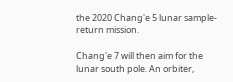the 2020 Chang'e 5 lunar sample-return mission.

Chang'e 7 will then aim for the lunar south pole. An orbiter,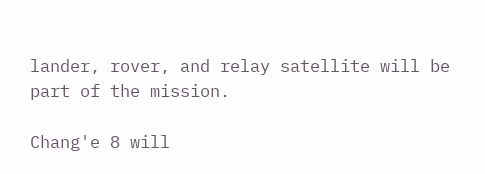lander, rover, and relay satellite will be part of the mission.

Chang'e 8 will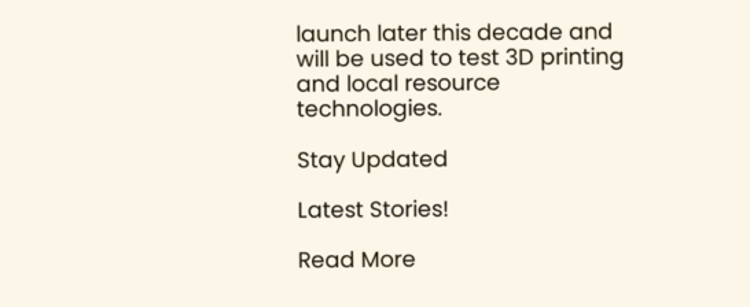launch later this decade and will be used to test 3D printing and local resource technologies.

Stay Updated

Latest Stories!

Read More